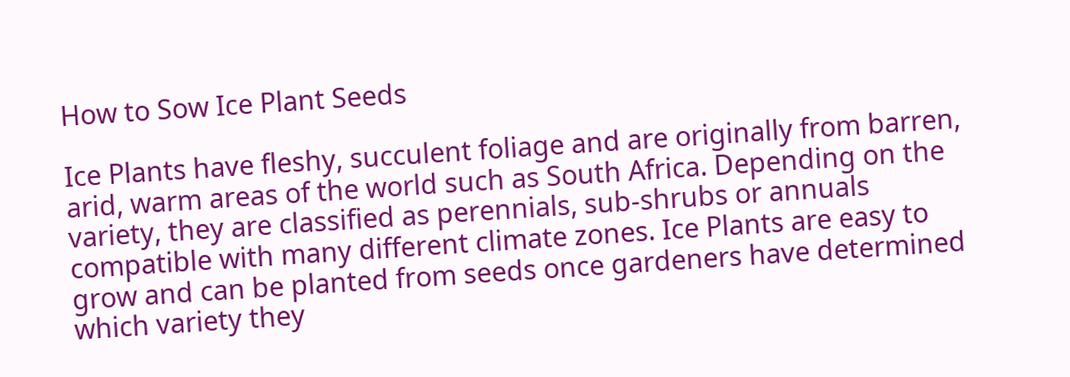How to Sow Ice Plant Seeds

Ice Plants have fleshy, succulent foliage and are originally from barren, arid, warm areas of the world such as South Africa. Depending on the variety, they are classified as perennials, sub-shrubs or annuals compatible with many different climate zones. Ice Plants are easy to grow and can be planted from seeds once gardeners have determined which variety they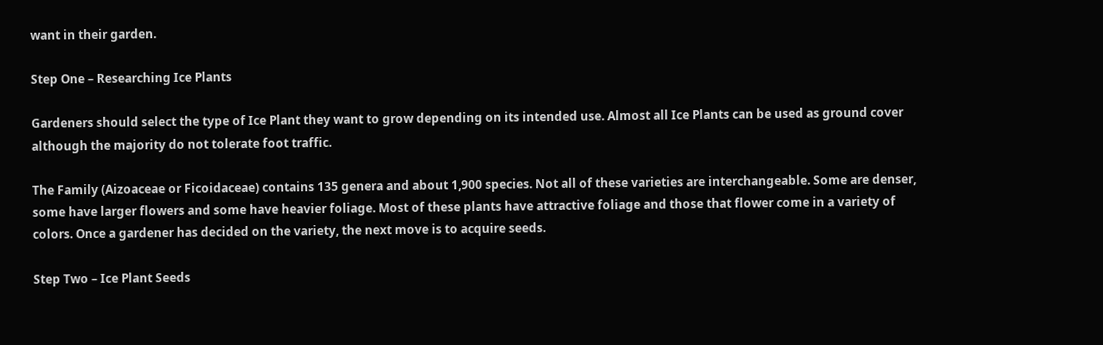want in their garden.

Step One – Researching Ice Plants

Gardeners should select the type of Ice Plant they want to grow depending on its intended use. Almost all Ice Plants can be used as ground cover although the majority do not tolerate foot traffic.

The Family (Aizoaceae or Ficoidaceae) contains 135 genera and about 1,900 species. Not all of these varieties are interchangeable. Some are denser, some have larger flowers and some have heavier foliage. Most of these plants have attractive foliage and those that flower come in a variety of colors. Once a gardener has decided on the variety, the next move is to acquire seeds.

Step Two – Ice Plant Seeds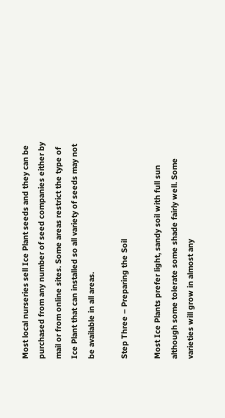Most local nurseries sell Ice Plant seeds and they can be purchased from any number of seed companies either by mail or from online sites. Some areas restrict the type of Ice Plant that can installed so all variety of seeds may not be available in all areas.

Step Three – Preparing the Soil

Most Ice Plants prefer light, sandy soil with full sun although some tolerate some shade fairly well. Some varieties will grow in almost any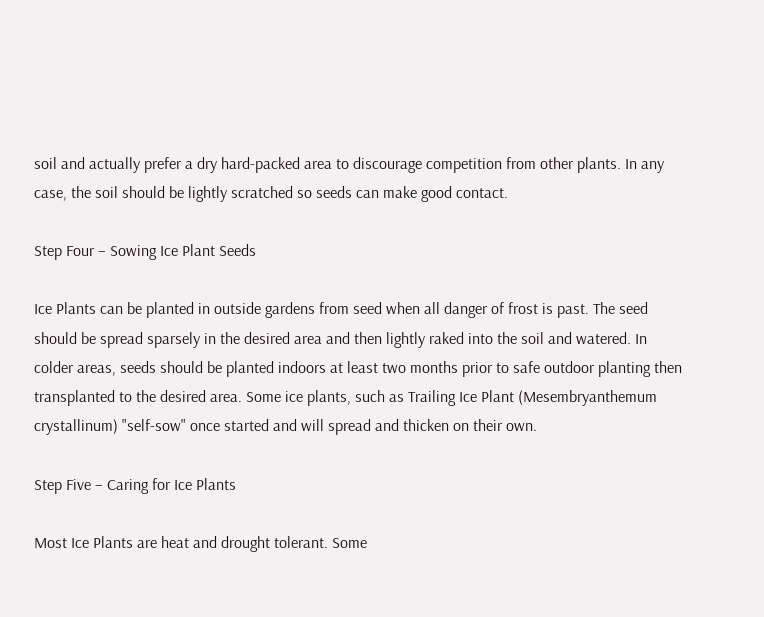soil and actually prefer a dry hard-packed area to discourage competition from other plants. In any case, the soil should be lightly scratched so seeds can make good contact.

Step Four – Sowing Ice Plant Seeds

Ice Plants can be planted in outside gardens from seed when all danger of frost is past. The seed should be spread sparsely in the desired area and then lightly raked into the soil and watered. In colder areas, seeds should be planted indoors at least two months prior to safe outdoor planting then transplanted to the desired area. Some ice plants, such as Trailing Ice Plant (Mesembryanthemum crystallinum) "self-sow" once started and will spread and thicken on their own.

Step Five – Caring for Ice Plants

Most Ice Plants are heat and drought tolerant. Some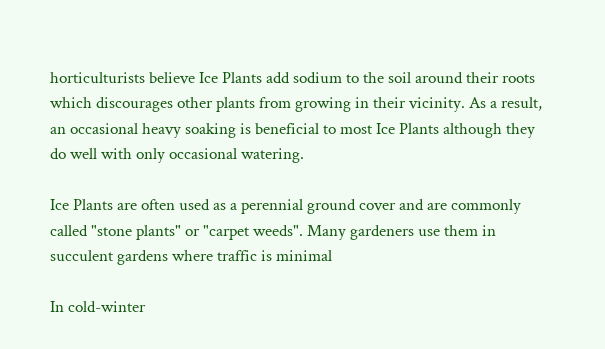horticulturists believe Ice Plants add sodium to the soil around their roots which discourages other plants from growing in their vicinity. As a result, an occasional heavy soaking is beneficial to most Ice Plants although they do well with only occasional watering.

Ice Plants are often used as a perennial ground cover and are commonly called "stone plants" or "carpet weeds". Many gardeners use them in succulent gardens where traffic is minimal

In cold-winter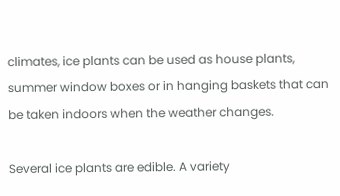climates, ice plants can be used as house plants, summer window boxes or in hanging baskets that can be taken indoors when the weather changes.

Several ice plants are edible. A variety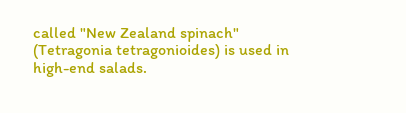called "New Zealand spinach" (Tetragonia tetragonioides) is used in high-end salads.